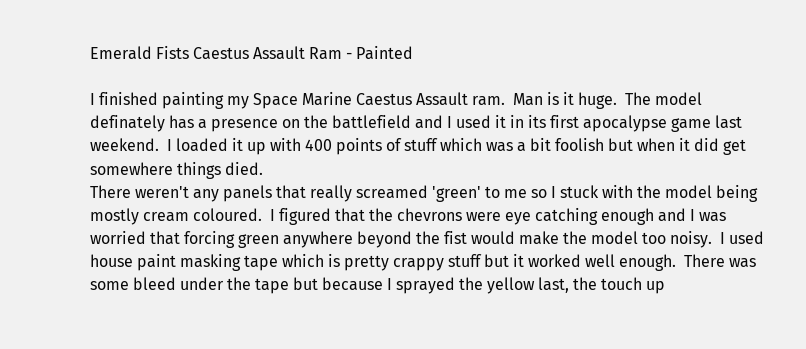Emerald Fists Caestus Assault Ram - Painted

I finished painting my Space Marine Caestus Assault ram.  Man is it huge.  The model definately has a presence on the battlefield and I used it in its first apocalypse game last weekend.  I loaded it up with 400 points of stuff which was a bit foolish but when it did get somewhere things died.
There weren't any panels that really screamed 'green' to me so I stuck with the model being mostly cream coloured.  I figured that the chevrons were eye catching enough and I was worried that forcing green anywhere beyond the fist would make the model too noisy.  I used house paint masking tape which is pretty crappy stuff but it worked well enough.  There was some bleed under the tape but because I sprayed the yellow last, the touch up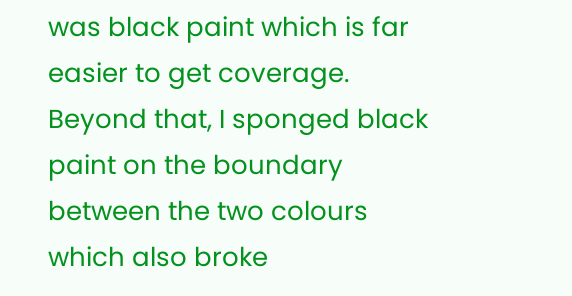was black paint which is far easier to get coverage.
Beyond that, I sponged black paint on the boundary between the two colours which also broke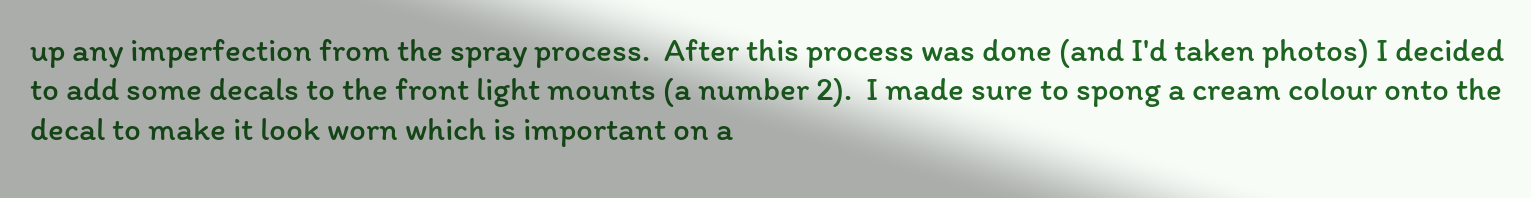up any imperfection from the spray process.  After this process was done (and I'd taken photos) I decided to add some decals to the front light mounts (a number 2).  I made sure to spong a cream colour onto the decal to make it look worn which is important on a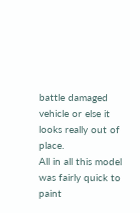battle damaged vehicle or else it looks really out of place.
All in all this model was fairly quick to paint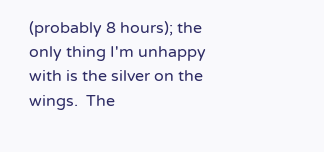(probably 8 hours); the only thing I'm unhappy with is the silver on the wings.  The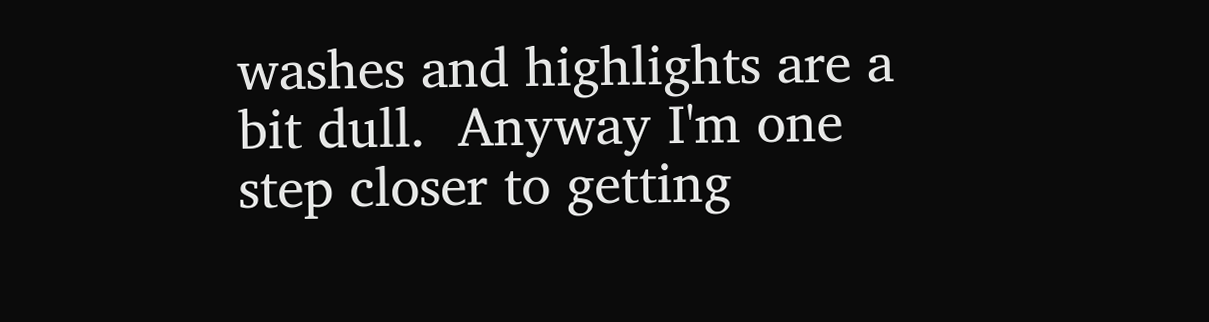washes and highlights are a bit dull.  Anyway I'm one step closer to getting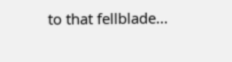to that fellblade...